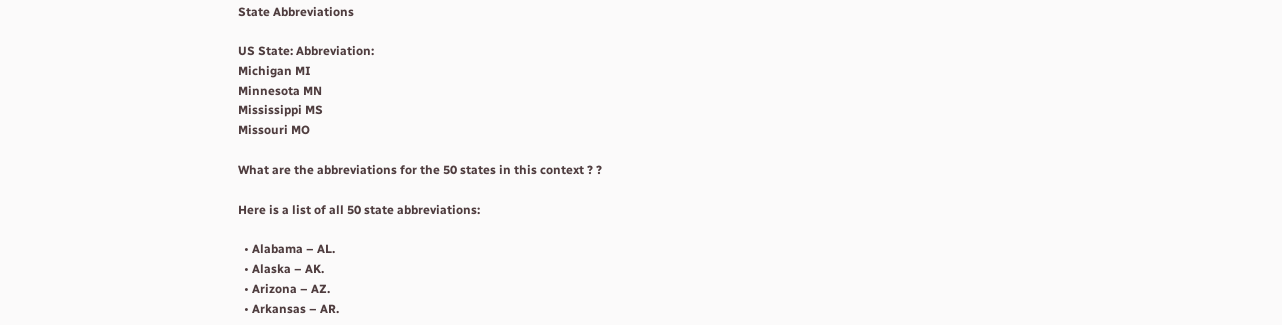State Abbreviations

US State: Abbreviation:
Michigan MI
Minnesota MN
Mississippi MS
Missouri MO

What are the abbreviations for the 50 states in this context ? ?

Here is a list of all 50 state abbreviations:

  • Alabama – AL.
  • Alaska – AK.
  • Arizona – AZ.
  • Arkansas – AR.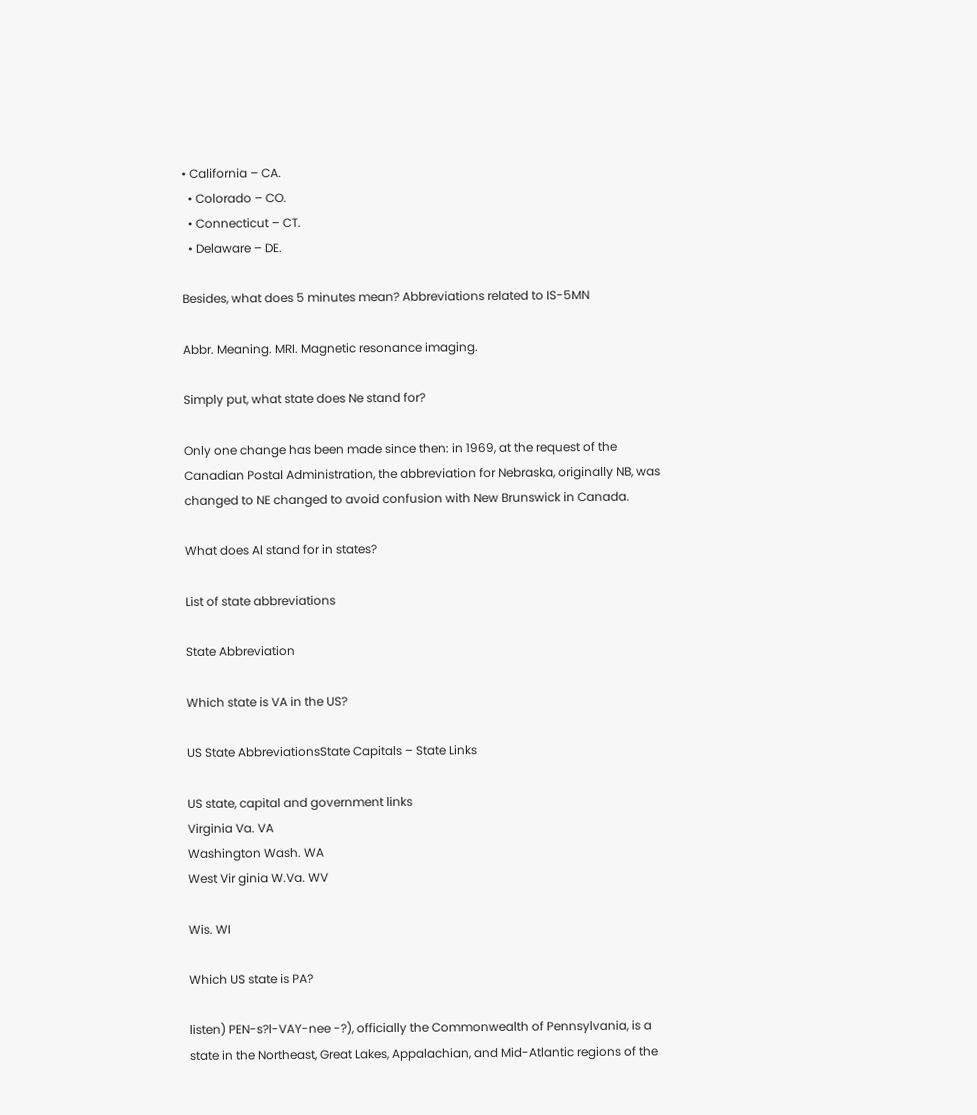• California – CA.
  • Colorado – CO.
  • Connecticut – CT.
  • Delaware – DE.

Besides, what does 5 minutes mean? Abbreviations related to IS-5MN

Abbr. Meaning. MRI. Magnetic resonance imaging.

Simply put, what state does Ne stand for?

Only one change has been made since then: in 1969, at the request of the Canadian Postal Administration, the abbreviation for Nebraska, originally NB, was changed to NE changed to avoid confusion with New Brunswick in Canada.

What does Al stand for in states?

List of state abbreviations

State Abbreviation

Which state is VA in the US?

US State AbbreviationsState Capitals – State Links

US state, capital and government links
Virginia Va. VA
Washington Wash. WA
West Vir ginia W.Va. WV

Wis. WI

Which US state is PA?

listen) PEN-s?l-VAY-nee -?), officially the Commonwealth of Pennsylvania, is a state in the Northeast, Great Lakes, Appalachian, and Mid-Atlantic regions of the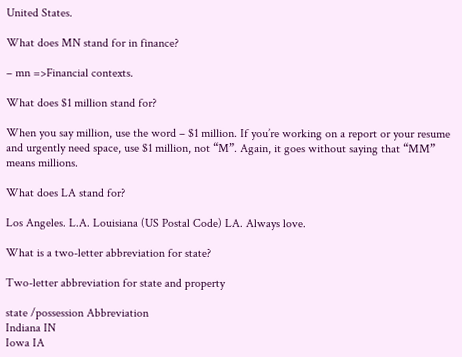United States.

What does MN stand for in finance?

– mn =>Financial contexts.

What does $1 million stand for?

When you say million, use the word – $1 million. If you’re working on a report or your resume and urgently need space, use $1 million, not “M”. Again, it goes without saying that “MM” means millions.

What does LA stand for?

Los Angeles. L.A. Louisiana (US Postal Code) LA. Always love.

What is a two-letter abbreviation for state?

Two-letter abbreviation for state and property

state /possession Abbreviation
Indiana IN
Iowa IA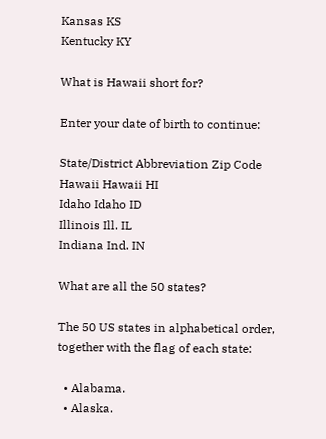Kansas KS
Kentucky KY

What is Hawaii short for?

Enter your date of birth to continue:

State/District Abbreviation Zip Code
Hawaii Hawaii HI
Idaho Idaho ID
Illinois Ill. IL
Indiana Ind. IN

What are all the 50 states?

The 50 US states in alphabetical order, together with the flag of each state:

  • Alabama.
  • Alaska.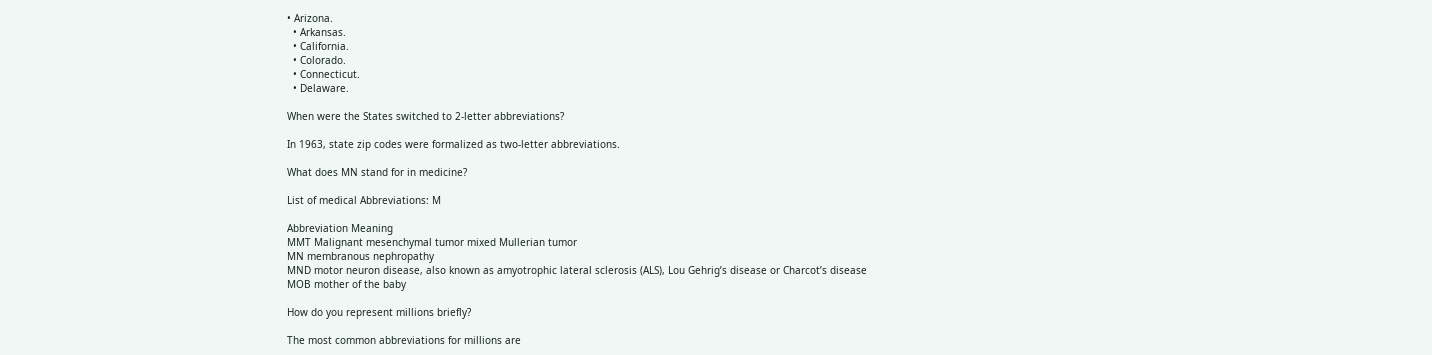• Arizona.
  • Arkansas.
  • California.
  • Colorado.
  • Connecticut.
  • Delaware.

When were the States switched to 2-letter abbreviations?

In 1963, state zip codes were formalized as two-letter abbreviations.

What does MN stand for in medicine?

List of medical Abbreviations: M

Abbreviation Meaning
MMT Malignant mesenchymal tumor mixed Mullerian tumor
MN membranous nephropathy
MND motor neuron disease, also known as amyotrophic lateral sclerosis (ALS), Lou Gehrig’s disease or Charcot’s disease
MOB mother of the baby

How do you represent millions briefly?

The most common abbreviations for millions are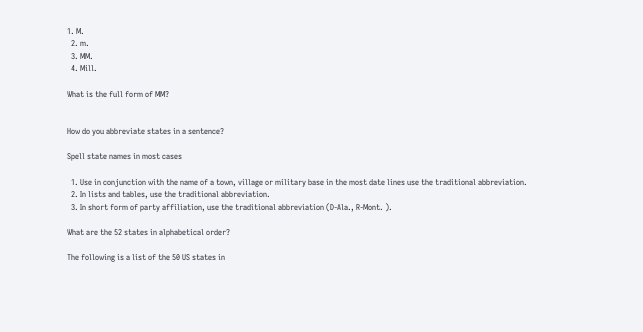1. M.
  2. m.
  3. MM.
  4. Mill.

What is the full form of MM?


How do you abbreviate states in a sentence?

Spell state names in most cases

  1. Use in conjunction with the name of a town, village or military base in the most date lines use the traditional abbreviation.
  2. In lists and tables, use the traditional abbreviation.
  3. In short form of party affiliation, use the traditional abbreviation (D-Ala., R-Mont. ).

What are the 52 states in alphabetical order?

The following is a list of the 50 US states in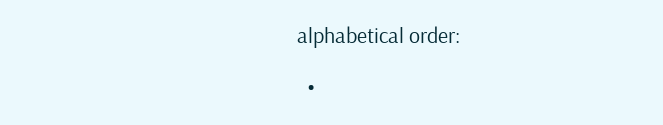alphabetical order:

  •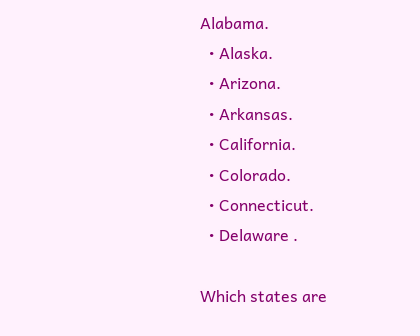Alabama.
  • Alaska.
  • Arizona.
  • Arkansas.
  • California.
  • Colorado.
  • Connecticut.
  • Delaware .

Which states are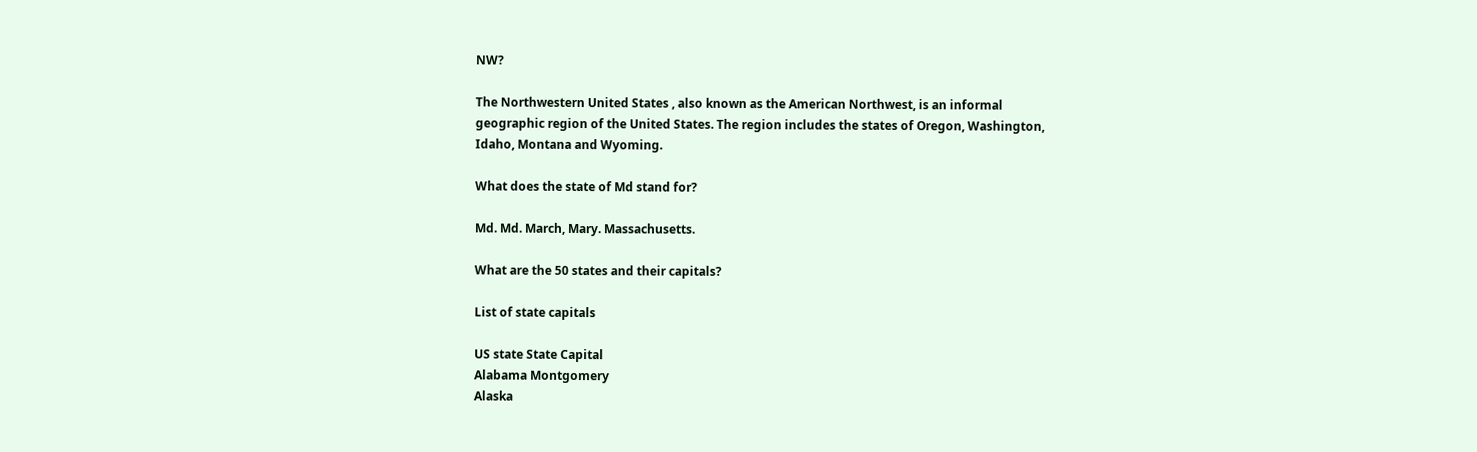NW?

The Northwestern United States , also known as the American Northwest, is an informal geographic region of the United States. The region includes the states of Oregon, Washington, Idaho, Montana and Wyoming.

What does the state of Md stand for?

Md. Md. March, Mary. Massachusetts.

What are the 50 states and their capitals?

List of state capitals

US state State Capital
Alabama Montgomery
Alaska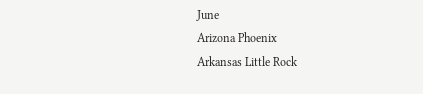June
Arizona Phoenix
Arkansas Little Rock